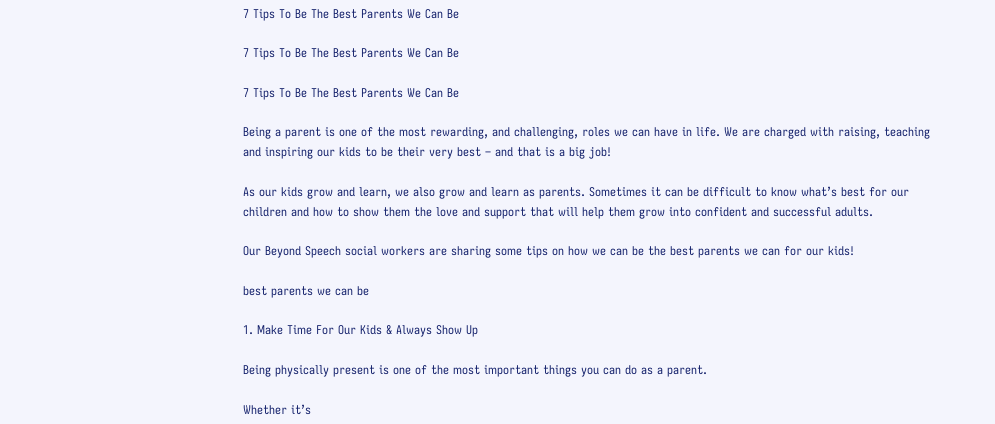7 Tips To Be The Best Parents We Can Be

7 Tips To Be The Best Parents We Can Be

7 Tips To Be The Best Parents We Can Be

Being a parent is one of the most rewarding, and challenging, roles we can have in life. We are charged with raising, teaching and inspiring our kids to be their very best – and that is a big job!

As our kids grow and learn, we also grow and learn as parents. Sometimes it can be difficult to know what’s best for our children and how to show them the love and support that will help them grow into confident and successful adults.

Our Beyond Speech social workers are sharing some tips on how we can be the best parents we can for our kids!

best parents we can be

1. Make Time For Our Kids & Always Show Up

Being physically present is one of the most important things you can do as a parent.

Whether it’s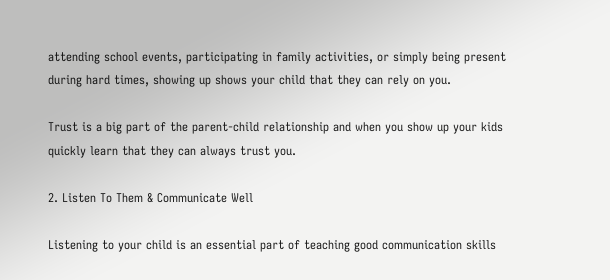attending school events, participating in family activities, or simply being present during hard times, showing up shows your child that they can rely on you.

Trust is a big part of the parent-child relationship and when you show up your kids quickly learn that they can always trust you.

2. Listen To Them & Communicate Well

Listening to your child is an essential part of teaching good communication skills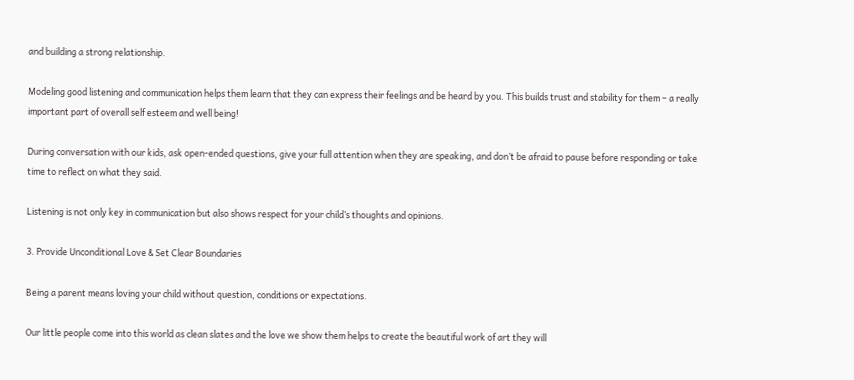and building a strong relationship.

Modeling good listening and communication helps them learn that they can express their feelings and be heard by you. This builds trust and stability for them – a really important part of overall self esteem and well being!

During conversation with our kids, ask open-ended questions, give your full attention when they are speaking, and don’t be afraid to pause before responding or take time to reflect on what they said.

Listening is not only key in communication but also shows respect for your child’s thoughts and opinions.

3. Provide Unconditional Love & Set Clear Boundaries

Being a parent means loving your child without question, conditions or expectations.

Our little people come into this world as clean slates and the love we show them helps to create the beautiful work of art they will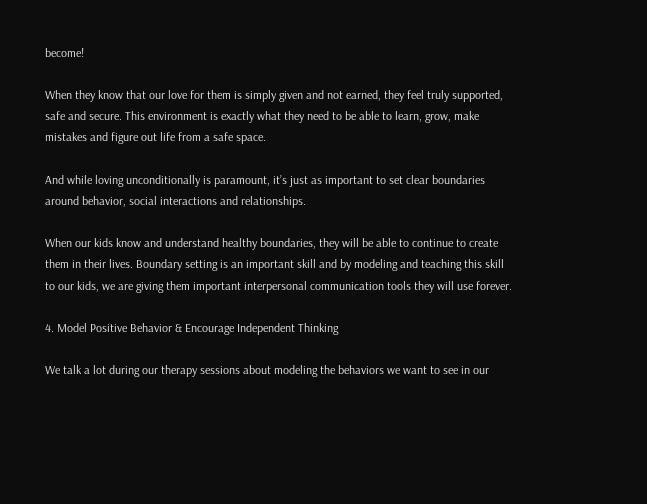become!

When they know that our love for them is simply given and not earned, they feel truly supported, safe and secure. This environment is exactly what they need to be able to learn, grow, make mistakes and figure out life from a safe space.

And while loving unconditionally is paramount, it’s just as important to set clear boundaries around behavior, social interactions and relationships.

When our kids know and understand healthy boundaries, they will be able to continue to create them in their lives. Boundary setting is an important skill and by modeling and teaching this skill to our kids, we are giving them important interpersonal communication tools they will use forever.

4. Model Positive Behavior & Encourage Independent Thinking

We talk a lot during our therapy sessions about modeling the behaviors we want to see in our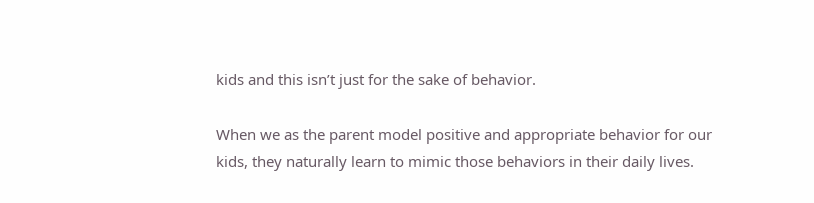kids and this isn’t just for the sake of behavior.

When we as the parent model positive and appropriate behavior for our kids, they naturally learn to mimic those behaviors in their daily lives.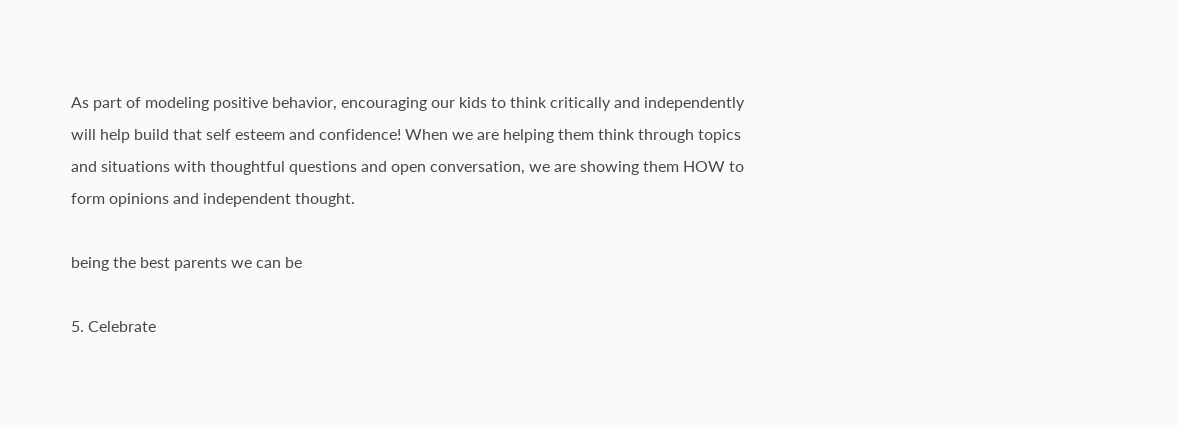As part of modeling positive behavior, encouraging our kids to think critically and independently will help build that self esteem and confidence! When we are helping them think through topics and situations with thoughtful questions and open conversation, we are showing them HOW to form opinions and independent thought.

being the best parents we can be

5. Celebrate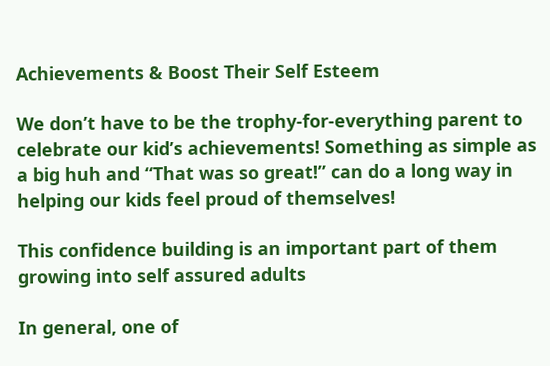Achievements & Boost Their Self Esteem

We don’t have to be the trophy-for-everything parent to celebrate our kid’s achievements! Something as simple as a big huh and “That was so great!” can do a long way in helping our kids feel proud of themselves!

This confidence building is an important part of them growing into self assured adults

In general, one of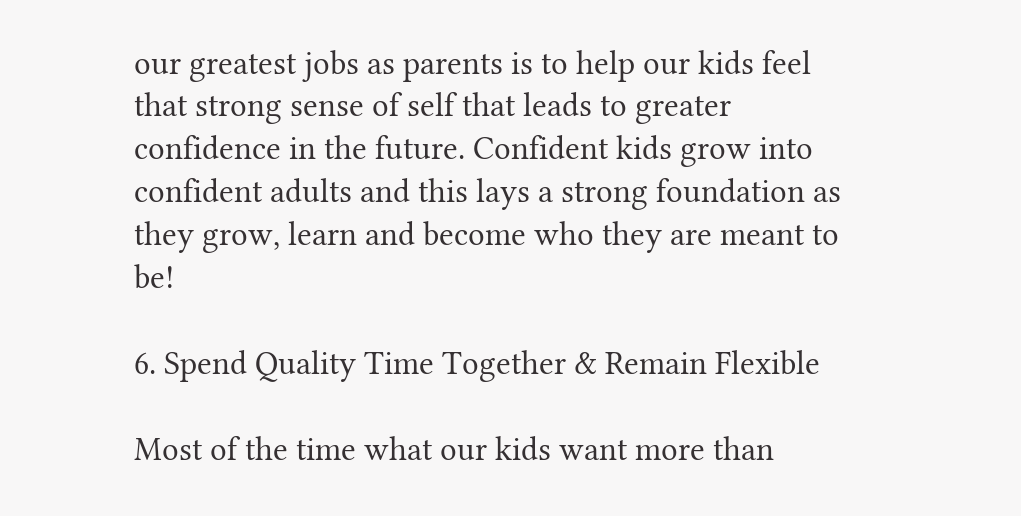our greatest jobs as parents is to help our kids feel that strong sense of self that leads to greater confidence in the future. Confident kids grow into confident adults and this lays a strong foundation as they grow, learn and become who they are meant to be!

6. Spend Quality Time Together & Remain Flexible

Most of the time what our kids want more than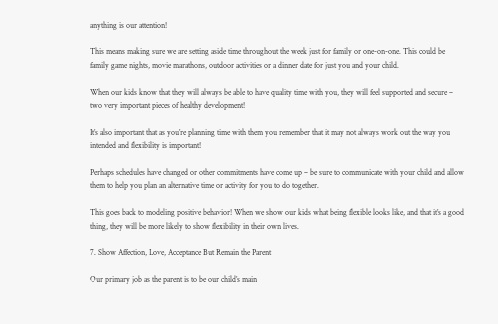anything is our attention!

This means making sure we are setting aside time throughout the week just for family or one-on-one. This could be family game nights, movie marathons, outdoor activities or a dinner date for just you and your child.

When our kids know that they will always be able to have quality time with you, they will feel supported and secure – two very important pieces of healthy development!

It’s also important that as you’re planning time with them you remember that it may not always work out the way you intended and flexibility is important!

Perhaps schedules have changed or other commitments have come up – be sure to communicate with your child and allow them to help you plan an alternative time or activity for you to do together.

This goes back to modeling positive behavior! When we show our kids what being flexible looks like, and that it’s a good thing, they will be more likely to show flexibility in their own lives.

7. Show Affection, Love, Acceptance But Remain the Parent

Our primary job as the parent is to be our child’s main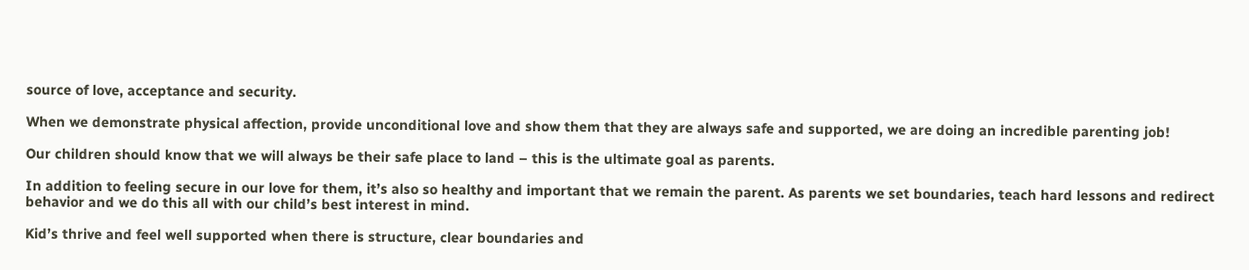source of love, acceptance and security.

When we demonstrate physical affection, provide unconditional love and show them that they are always safe and supported, we are doing an incredible parenting job!

Our children should know that we will always be their safe place to land – this is the ultimate goal as parents.

In addition to feeling secure in our love for them, it’s also so healthy and important that we remain the parent. As parents we set boundaries, teach hard lessons and redirect behavior and we do this all with our child’s best interest in mind.

Kid’s thrive and feel well supported when there is structure, clear boundaries and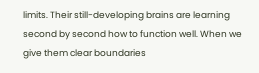limits. Their still-developing brains are learning second by second how to function well. When we give them clear boundaries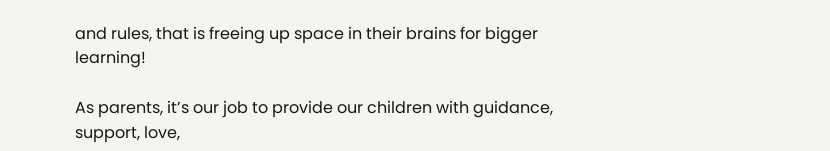and rules, that is freeing up space in their brains for bigger learning!

As parents, it’s our job to provide our children with guidance, support, love,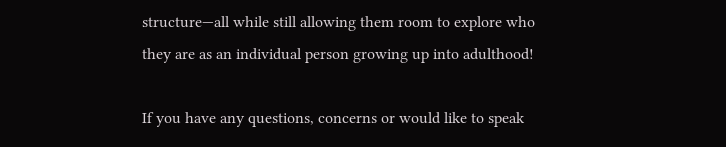structure—all while still allowing them room to explore who they are as an individual person growing up into adulthood!

If you have any questions, concerns or would like to speak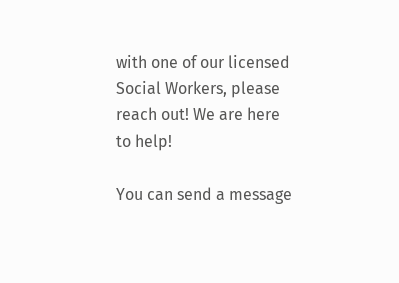with one of our licensed Social Workers, please reach out! We are here to help!

You can send a message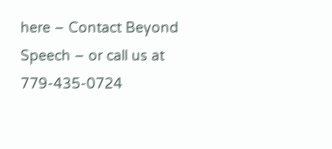here – Contact Beyond Speech – or call us at 779-435-0724